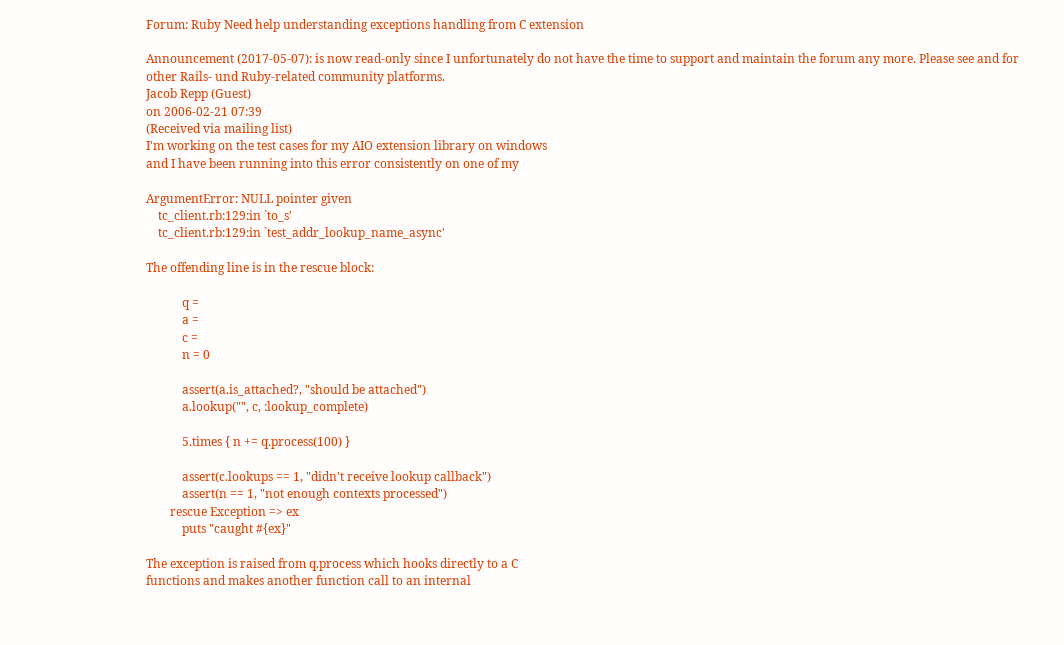Forum: Ruby Need help understanding exceptions handling from C extension

Announcement (2017-05-07): is now read-only since I unfortunately do not have the time to support and maintain the forum any more. Please see and for other Rails- und Ruby-related community platforms.
Jacob Repp (Guest)
on 2006-02-21 07:39
(Received via mailing list)
I'm working on the test cases for my AIO extension library on windows
and I have been running into this error consistently on one of my

ArgumentError: NULL pointer given
    tc_client.rb:129:in `to_s'
    tc_client.rb:129:in `test_addr_lookup_name_async'

The offending line is in the rescue block:

            q =
            a =
            c =
            n = 0

            assert(a.is_attached?, "should be attached")
            a.lookup("", c, :lookup_complete)

            5.times { n += q.process(100) }

            assert(c.lookups == 1, "didn't receive lookup callback")
            assert(n == 1, "not enough contexts processed")
        rescue Exception => ex
            puts "caught #{ex}"

The exception is raised from q.process which hooks directly to a C
functions and makes another function call to an internal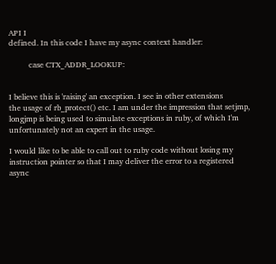API I
defined. In this code I have my async context handler:

          case CTX_ADDR_LOOKUP:


I believe this is 'raising' an exception. I see in other extensions
the usage of rb_protect() etc. I am under the impression that setjmp,
longjmp is being used to simulate exceptions in ruby, of which I'm
unfortunately not an expert in the usage.

I would like to be able to call out to ruby code without losing my
instruction pointer so that I may deliver the error to a registered
async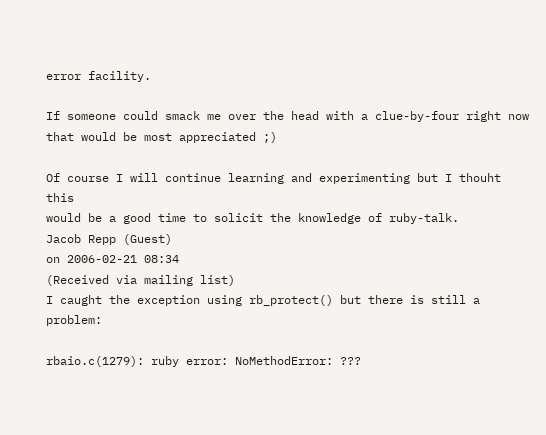error facility.

If someone could smack me over the head with a clue-by-four right now
that would be most appreciated ;)

Of course I will continue learning and experimenting but I thouht this
would be a good time to solicit the knowledge of ruby-talk.
Jacob Repp (Guest)
on 2006-02-21 08:34
(Received via mailing list)
I caught the exception using rb_protect() but there is still a problem:

rbaio.c(1279): ruby error: NoMethodError: ???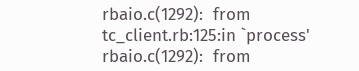rbaio.c(1292):  from tc_client.rb:125:in `process'
rbaio.c(1292):  from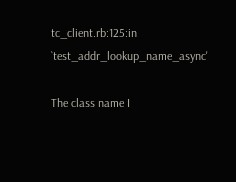tc_client.rb:125:in `test_addr_lookup_name_async'

The class name I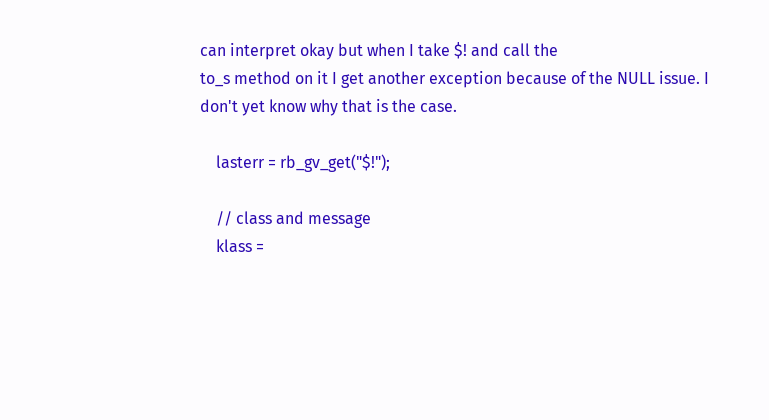can interpret okay but when I take $! and call the
to_s method on it I get another exception because of the NULL issue. I
don't yet know why that is the case.

    lasterr = rb_gv_get("$!");

    // class and message
    klass =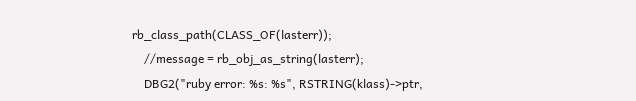rb_class_path(CLASS_OF(lasterr));
    //message = rb_obj_as_string(lasterr);
    DBG2("ruby error: %s: %s", RSTRING(klass)->ptr,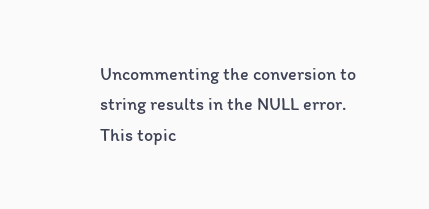Uncommenting the conversion to string results in the NULL error.
This topic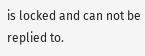is locked and can not be replied to.